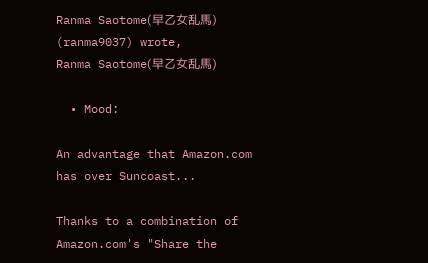Ranma Saotome(早乙女乱馬) (ranma9037) wrote,
Ranma Saotome(早乙女乱馬)

  • Mood:

An advantage that Amazon.com has over Suncoast...

Thanks to a combination of Amazon.com's "Share the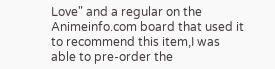Love" and a regular on the Animeinfo.com board that used it to recommend this item,I was able to pre-order the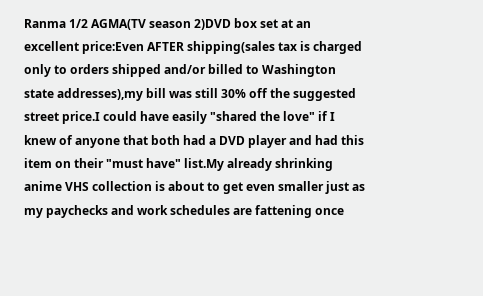Ranma 1/2 AGMA(TV season 2)DVD box set at an excellent price:Even AFTER shipping(sales tax is charged only to orders shipped and/or billed to Washington state addresses),my bill was still 30% off the suggested street price.I could have easily "shared the love" if I knew of anyone that both had a DVD player and had this item on their "must have" list.My already shrinking anime VHS collection is about to get even smaller just as my paychecks and work schedules are fattening once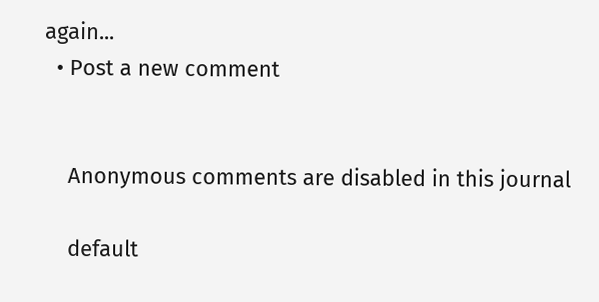again...
  • Post a new comment


    Anonymous comments are disabled in this journal

    default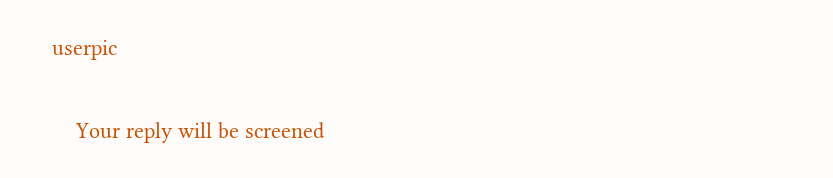userpic

    Your reply will be screened